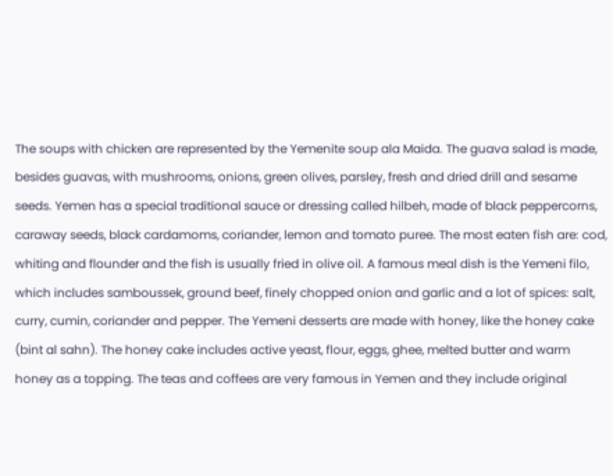The soups with chicken are represented by the Yemenite soup ala Maida. The guava salad is made, besides guavas, with mushrooms, onions, green olives, parsley, fresh and dried drill and sesame seeds. Yemen has a special traditional sauce or dressing called hilbeh, made of black peppercorns, caraway seeds, black cardamoms, coriander, lemon and tomato puree. The most eaten fish are: cod, whiting and flounder and the fish is usually fried in olive oil. A famous meal dish is the Yemeni filo, which includes samboussek, ground beef, finely chopped onion and garlic and a lot of spices: salt, curry, cumin, coriander and pepper. The Yemeni desserts are made with honey, like the honey cake (bint al sahn). The honey cake includes active yeast, flour, eggs, ghee, melted butter and warm honey as a topping. The teas and coffees are very famous in Yemen and they include original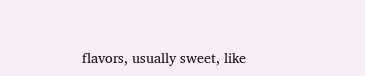flavors, usually sweet, like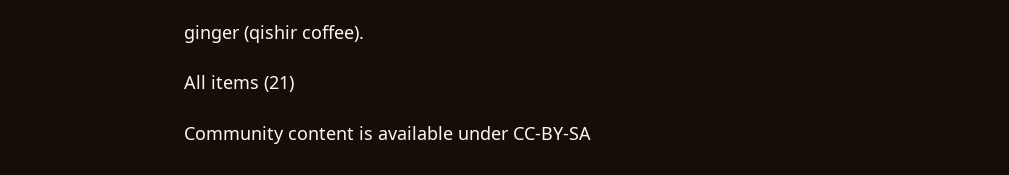ginger (qishir coffee).

All items (21)

Community content is available under CC-BY-SA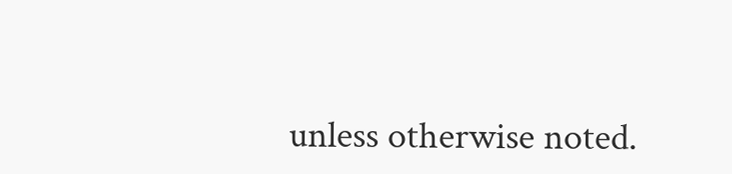unless otherwise noted.